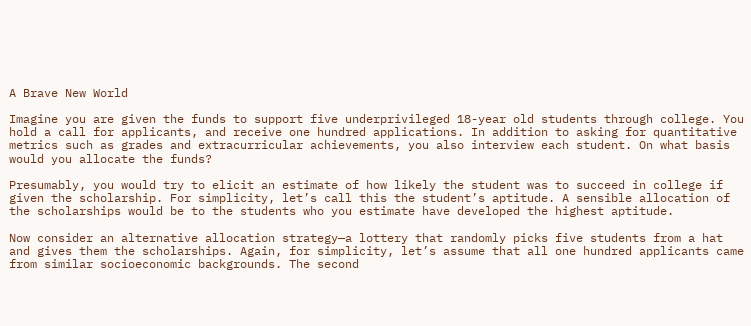A Brave New World

Imagine you are given the funds to support five underprivileged 18-year old students through college. You hold a call for applicants, and receive one hundred applications. In addition to asking for quantitative metrics such as grades and extracurricular achievements, you also interview each student. On what basis would you allocate the funds?

Presumably, you would try to elicit an estimate of how likely the student was to succeed in college if given the scholarship. For simplicity, let’s call this the student’s aptitude. A sensible allocation of the scholarships would be to the students who you estimate have developed the highest aptitude.

Now consider an alternative allocation strategy—a lottery that randomly picks five students from a hat and gives them the scholarships. Again, for simplicity, let’s assume that all one hundred applicants came from similar socioeconomic backgrounds. The second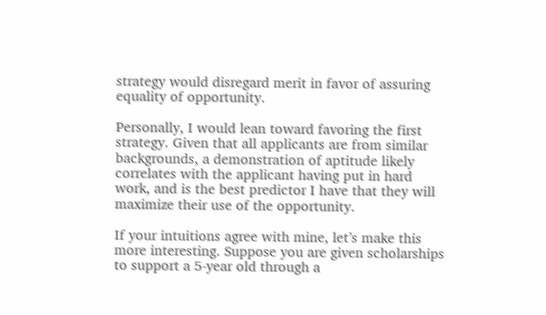strategy would disregard merit in favor of assuring equality of opportunity.

Personally, I would lean toward favoring the first strategy. Given that all applicants are from similar backgrounds, a demonstration of aptitude likely correlates with the applicant having put in hard work, and is the best predictor I have that they will maximize their use of the opportunity.

If your intuitions agree with mine, let’s make this more interesting. Suppose you are given scholarships to support a 5-year old through a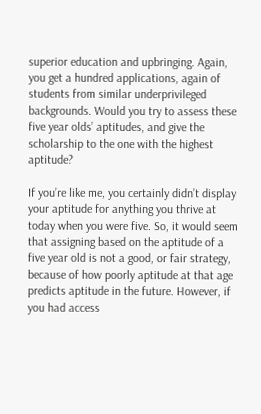superior education and upbringing. Again, you get a hundred applications, again of students from similar underprivileged backgrounds. Would you try to assess these five year olds’ aptitudes, and give the scholarship to the one with the highest aptitude?

If you’re like me, you certainly didn’t display your aptitude for anything you thrive at today when you were five. So, it would seem that assigning based on the aptitude of a five year old is not a good, or fair strategy, because of how poorly aptitude at that age predicts aptitude in the future. However, if you had access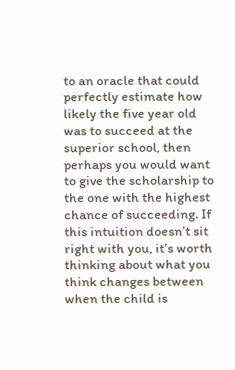to an oracle that could perfectly estimate how likely the five year old was to succeed at the superior school, then perhaps you would want to give the scholarship to the one with the highest chance of succeeding. If this intuition doesn’t sit right with you, it’s worth thinking about what you think changes between when the child is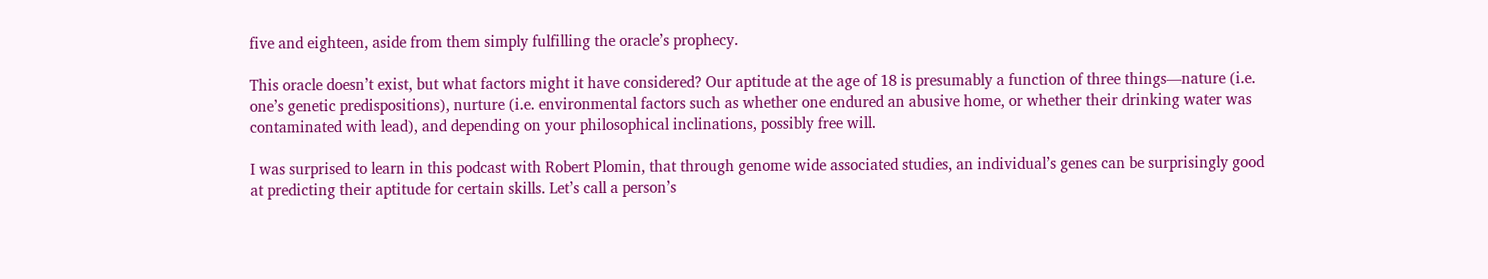five and eighteen, aside from them simply fulfilling the oracle’s prophecy.

This oracle doesn’t exist, but what factors might it have considered? Our aptitude at the age of 18 is presumably a function of three things—nature (i.e. one’s genetic predispositions), nurture (i.e. environmental factors such as whether one endured an abusive home, or whether their drinking water was contaminated with lead), and depending on your philosophical inclinations, possibly free will.

I was surprised to learn in this podcast with Robert Plomin, that through genome wide associated studies, an individual’s genes can be surprisingly good at predicting their aptitude for certain skills. Let’s call a person’s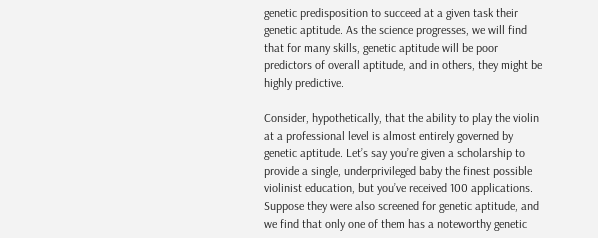genetic predisposition to succeed at a given task their genetic aptitude. As the science progresses, we will find that for many skills, genetic aptitude will be poor predictors of overall aptitude, and in others, they might be highly predictive.

Consider, hypothetically, that the ability to play the violin at a professional level is almost entirely governed by genetic aptitude. Let’s say you’re given a scholarship to provide a single, underprivileged baby the finest possible violinist education, but you’ve received 100 applications. Suppose they were also screened for genetic aptitude, and we find that only one of them has a noteworthy genetic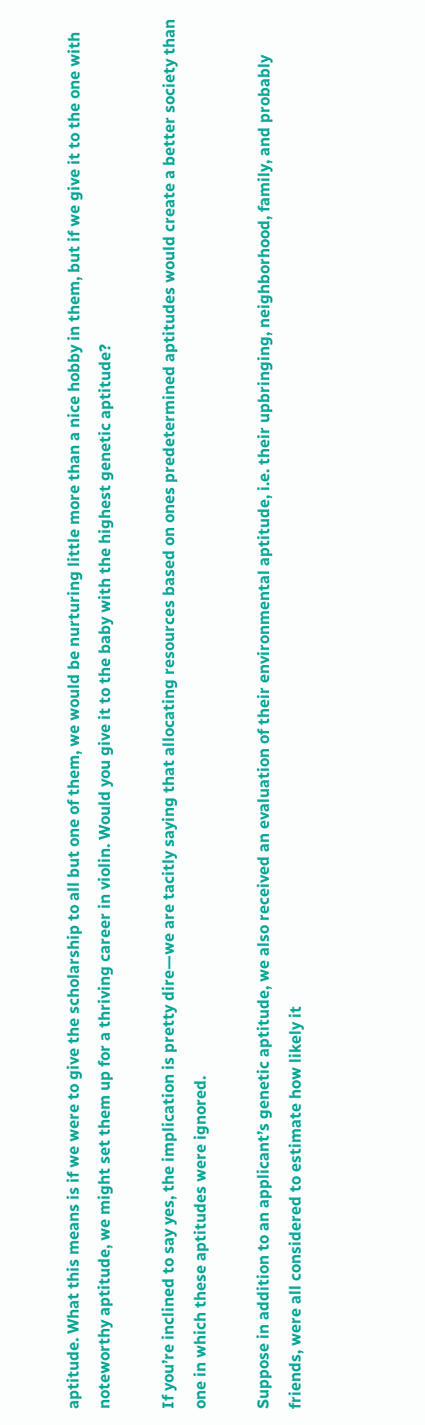aptitude. What this means is if we were to give the scholarship to all but one of them, we would be nurturing little more than a nice hobby in them, but if we give it to the one with noteworthy aptitude, we might set them up for a thriving career in violin. Would you give it to the baby with the highest genetic aptitude?

If you’re inclined to say yes, the implication is pretty dire—we are tacitly saying that allocating resources based on ones predetermined aptitudes would create a better society than one in which these aptitudes were ignored.

Suppose in addition to an applicant’s genetic aptitude, we also received an evaluation of their environmental aptitude, i.e. their upbringing, neighborhood, family, and probably friends, were all considered to estimate how likely it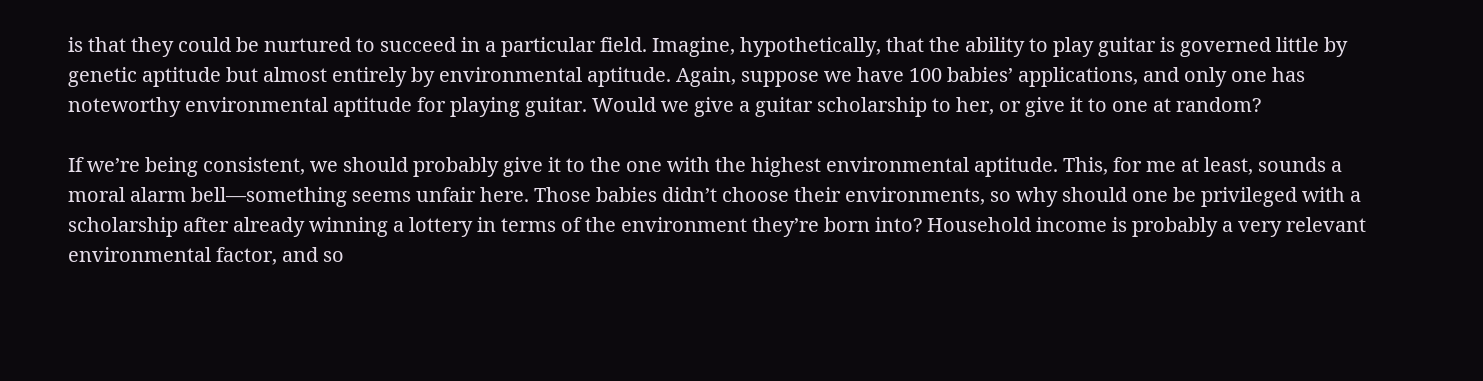is that they could be nurtured to succeed in a particular field. Imagine, hypothetically, that the ability to play guitar is governed little by genetic aptitude but almost entirely by environmental aptitude. Again, suppose we have 100 babies’ applications, and only one has noteworthy environmental aptitude for playing guitar. Would we give a guitar scholarship to her, or give it to one at random?

If we’re being consistent, we should probably give it to the one with the highest environmental aptitude. This, for me at least, sounds a moral alarm bell—something seems unfair here. Those babies didn’t choose their environments, so why should one be privileged with a scholarship after already winning a lottery in terms of the environment they’re born into? Household income is probably a very relevant environmental factor, and so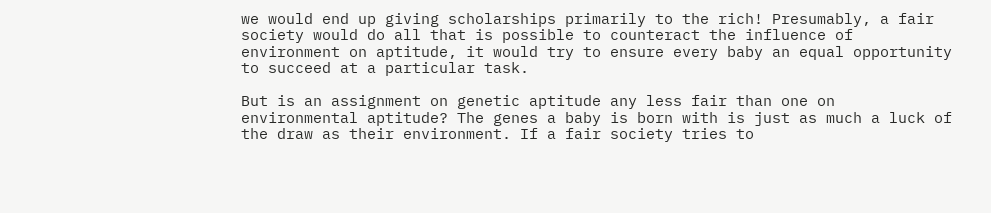we would end up giving scholarships primarily to the rich! Presumably, a fair society would do all that is possible to counteract the influence of environment on aptitude, it would try to ensure every baby an equal opportunity to succeed at a particular task.

But is an assignment on genetic aptitude any less fair than one on environmental aptitude? The genes a baby is born with is just as much a luck of the draw as their environment. If a fair society tries to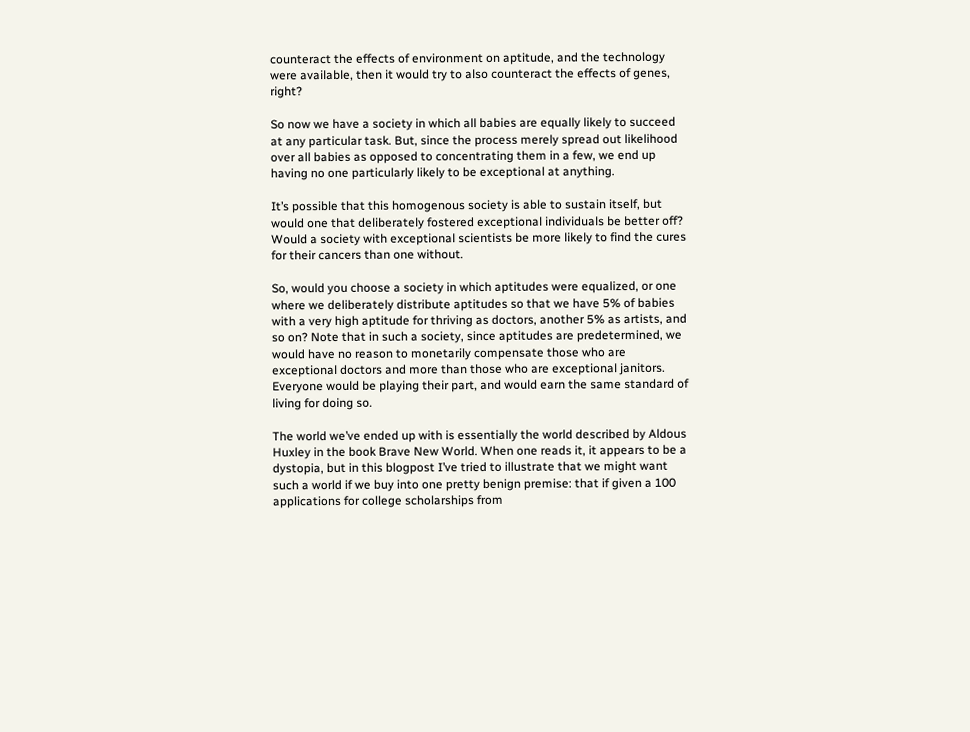counteract the effects of environment on aptitude, and the technology were available, then it would try to also counteract the effects of genes, right?

So now we have a society in which all babies are equally likely to succeed at any particular task. But, since the process merely spread out likelihood over all babies as opposed to concentrating them in a few, we end up having no one particularly likely to be exceptional at anything.

It’s possible that this homogenous society is able to sustain itself, but would one that deliberately fostered exceptional individuals be better off? Would a society with exceptional scientists be more likely to find the cures for their cancers than one without.

So, would you choose a society in which aptitudes were equalized, or one where we deliberately distribute aptitudes so that we have 5% of babies with a very high aptitude for thriving as doctors, another 5% as artists, and so on? Note that in such a society, since aptitudes are predetermined, we would have no reason to monetarily compensate those who are exceptional doctors and more than those who are exceptional janitors. Everyone would be playing their part, and would earn the same standard of living for doing so.

The world we’ve ended up with is essentially the world described by Aldous Huxley in the book Brave New World. When one reads it, it appears to be a dystopia, but in this blogpost I’ve tried to illustrate that we might want such a world if we buy into one pretty benign premise: that if given a 100 applications for college scholarships from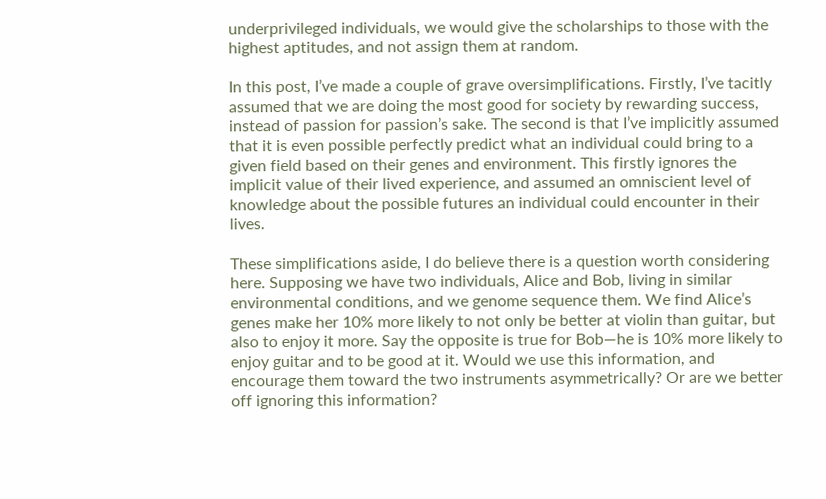underprivileged individuals, we would give the scholarships to those with the highest aptitudes, and not assign them at random.

In this post, I’ve made a couple of grave oversimplifications. Firstly, I’ve tacitly assumed that we are doing the most good for society by rewarding success, instead of passion for passion’s sake. The second is that I’ve implicitly assumed that it is even possible perfectly predict what an individual could bring to a given field based on their genes and environment. This firstly ignores the implicit value of their lived experience, and assumed an omniscient level of knowledge about the possible futures an individual could encounter in their lives.

These simplifications aside, I do believe there is a question worth considering here. Supposing we have two individuals, Alice and Bob, living in similar environmental conditions, and we genome sequence them. We find Alice’s genes make her 10% more likely to not only be better at violin than guitar, but also to enjoy it more. Say the opposite is true for Bob—he is 10% more likely to enjoy guitar and to be good at it. Would we use this information, and encourage them toward the two instruments asymmetrically? Or are we better off ignoring this information?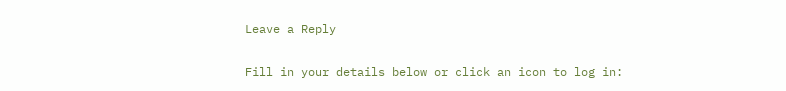Leave a Reply

Fill in your details below or click an icon to log in: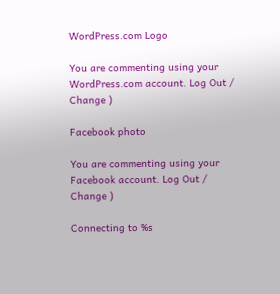WordPress.com Logo

You are commenting using your WordPress.com account. Log Out /  Change )

Facebook photo

You are commenting using your Facebook account. Log Out /  Change )

Connecting to %s